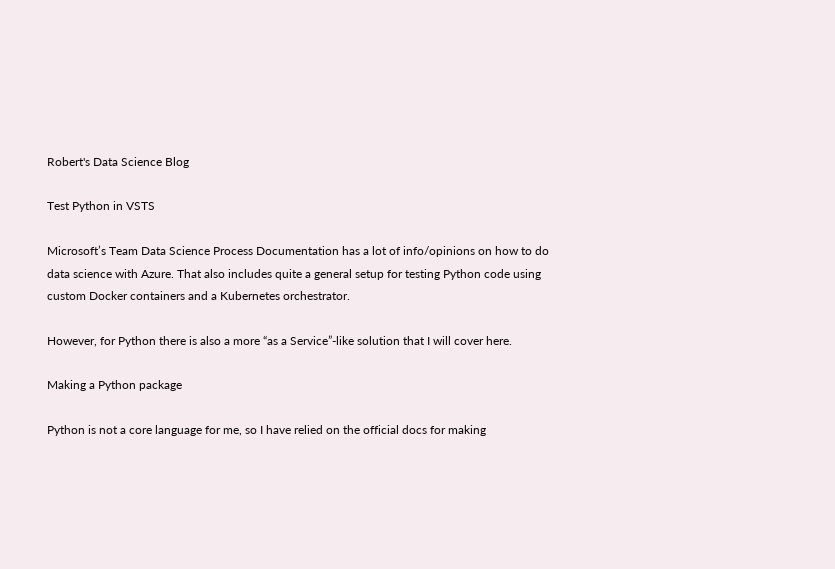Robert's Data Science Blog

Test Python in VSTS

Microsoft’s Team Data Science Process Documentation has a lot of info/opinions on how to do data science with Azure. That also includes quite a general setup for testing Python code using custom Docker containers and a Kubernetes orchestrator.

However, for Python there is also a more “as a Service”-like solution that I will cover here.

Making a Python package

Python is not a core language for me, so I have relied on the official docs for making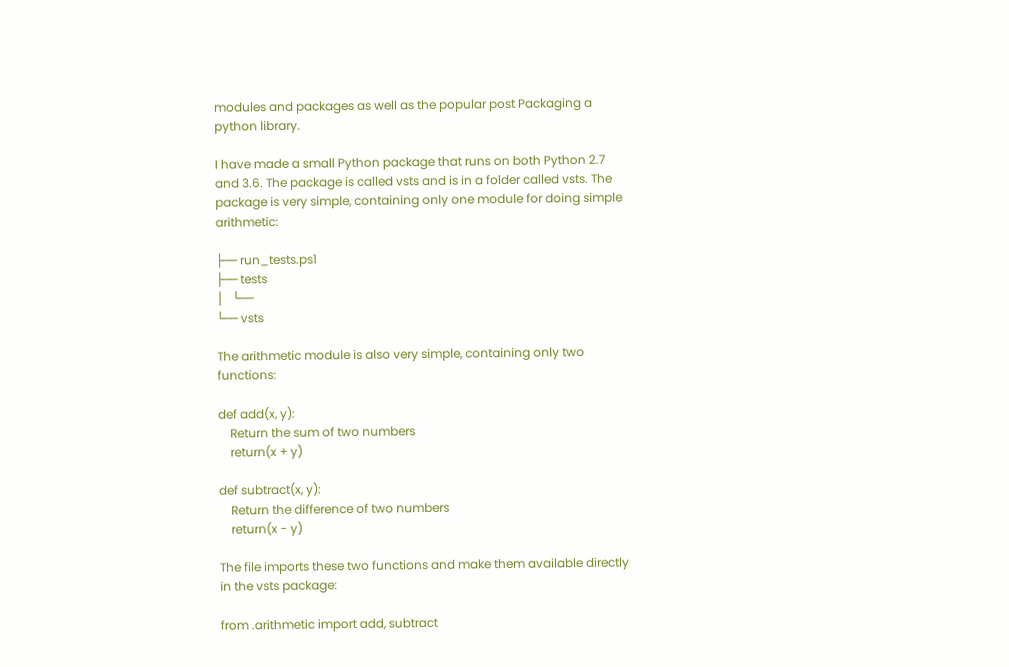modules and packages as well as the popular post Packaging a python library.

I have made a small Python package that runs on both Python 2.7 and 3.6. The package is called vsts and is in a folder called vsts. The package is very simple, containing only one module for doing simple arithmetic:

├── run_tests.ps1
├── tests
│   └──
└── vsts

The arithmetic module is also very simple, containing only two functions:

def add(x, y):
    Return the sum of two numbers
    return(x + y)

def subtract(x, y):
    Return the difference of two numbers
    return(x - y)

The file imports these two functions and make them available directly in the vsts package:

from .arithmetic import add, subtract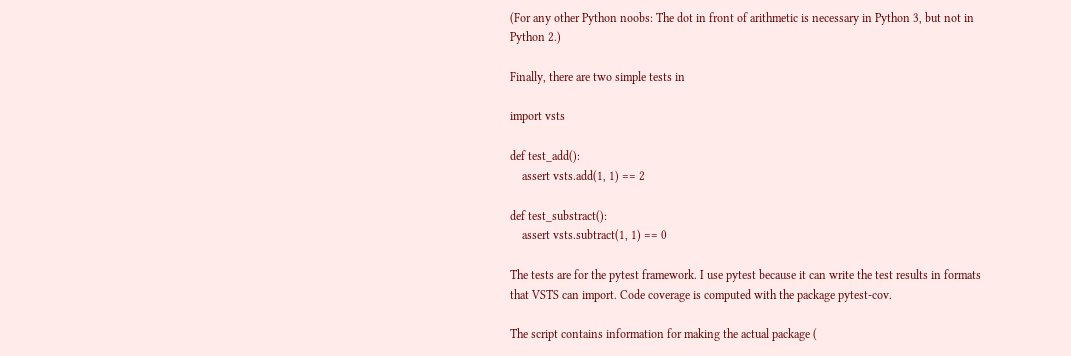(For any other Python noobs: The dot in front of arithmetic is necessary in Python 3, but not in Python 2.)

Finally, there are two simple tests in

import vsts

def test_add():
    assert vsts.add(1, 1) == 2

def test_substract():
    assert vsts.subtract(1, 1) == 0

The tests are for the pytest framework. I use pytest because it can write the test results in formats that VSTS can import. Code coverage is computed with the package pytest-cov.

The script contains information for making the actual package (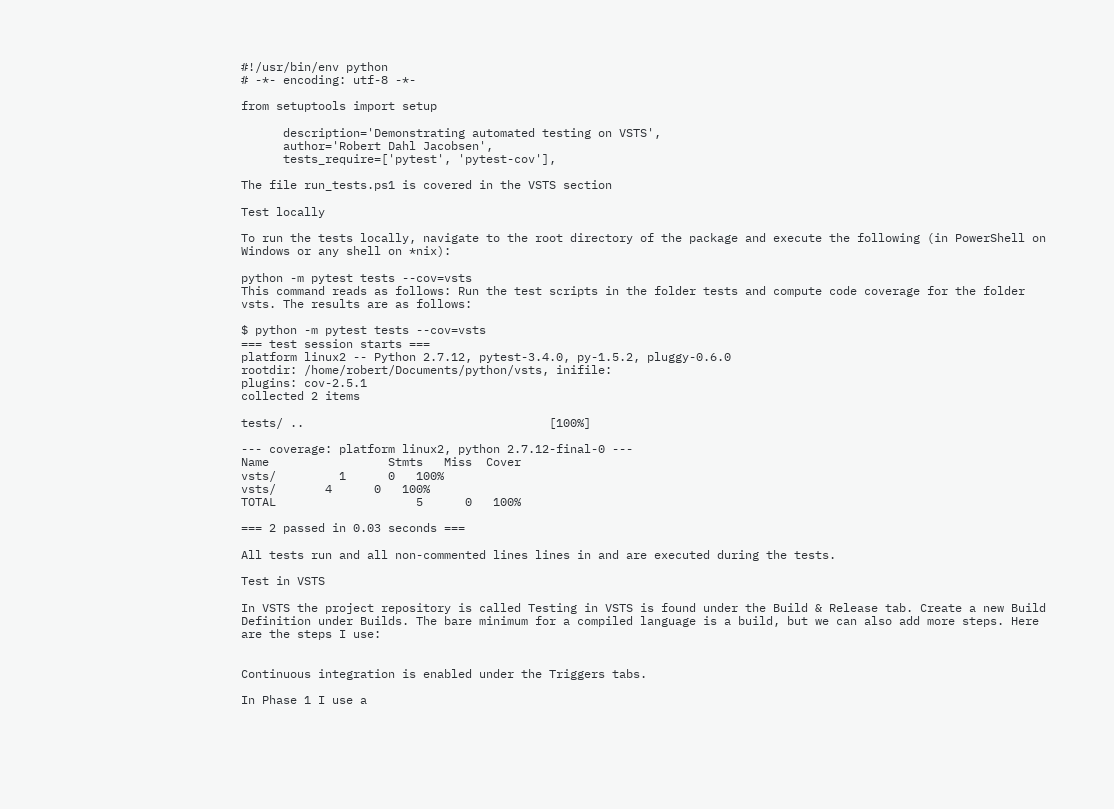#!/usr/bin/env python
# -*- encoding: utf-8 -*-

from setuptools import setup

      description='Demonstrating automated testing on VSTS',
      author='Robert Dahl Jacobsen',
      tests_require=['pytest', 'pytest-cov'],

The file run_tests.ps1 is covered in the VSTS section

Test locally

To run the tests locally, navigate to the root directory of the package and execute the following (in PowerShell on Windows or any shell on *nix):

python -m pytest tests --cov=vsts
This command reads as follows: Run the test scripts in the folder tests and compute code coverage for the folder vsts. The results are as follows:

$ python -m pytest tests --cov=vsts
=== test session starts ===
platform linux2 -- Python 2.7.12, pytest-3.4.0, py-1.5.2, pluggy-0.6.0
rootdir: /home/robert/Documents/python/vsts, inifile:
plugins: cov-2.5.1
collected 2 items

tests/ ..                                   [100%]

--- coverage: platform linux2, python 2.7.12-final-0 ---
Name                 Stmts   Miss  Cover
vsts/         1      0   100%
vsts/       4      0   100%
TOTAL                    5      0   100%

=== 2 passed in 0.03 seconds ===

All tests run and all non-commented lines lines in and are executed during the tests.

Test in VSTS

In VSTS the project repository is called Testing in VSTS is found under the Build & Release tab. Create a new Build Definition under Builds. The bare minimum for a compiled language is a build, but we can also add more steps. Here are the steps I use:


Continuous integration is enabled under the Triggers tabs.

In Phase 1 I use a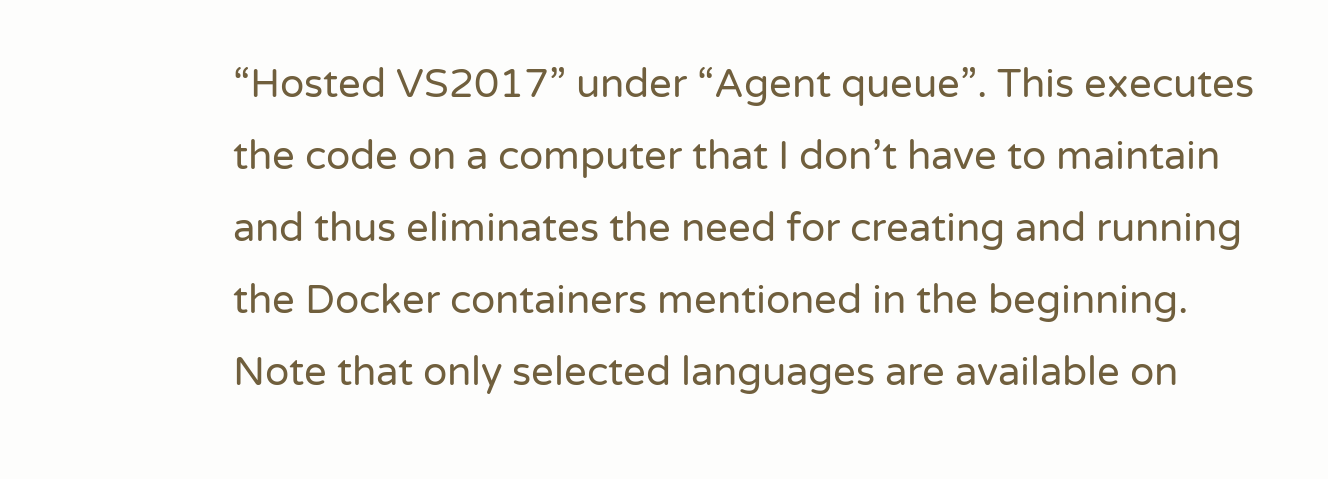“Hosted VS2017” under “Agent queue”. This executes the code on a computer that I don’t have to maintain and thus eliminates the need for creating and running the Docker containers mentioned in the beginning. Note that only selected languages are available on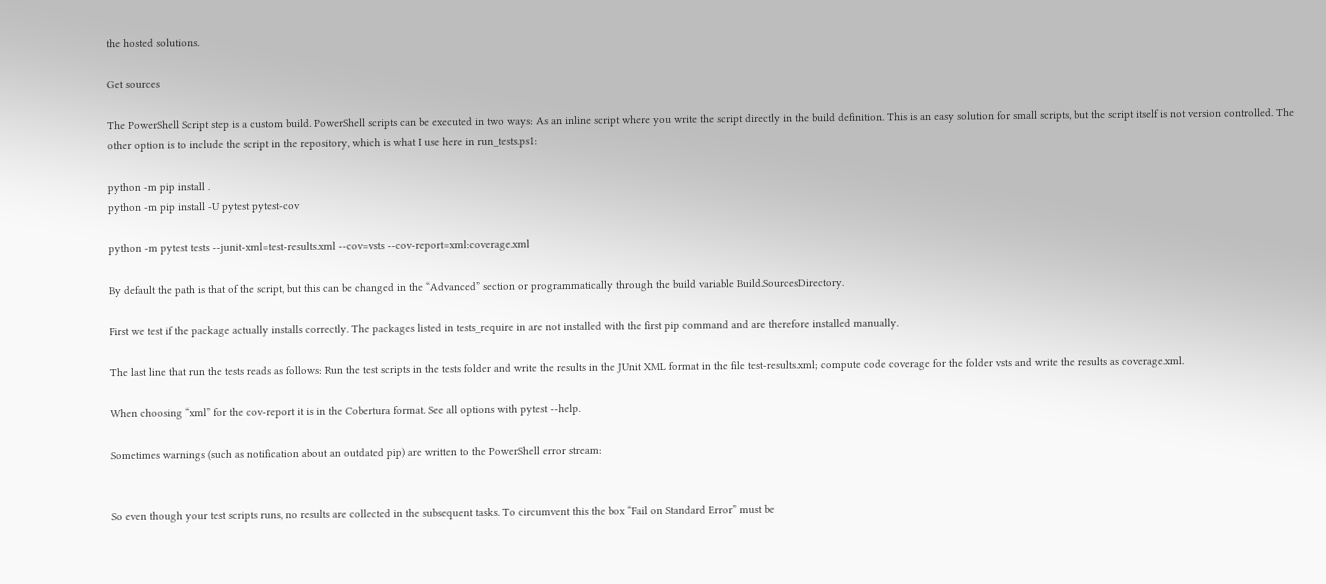the hosted solutions.

Get sources

The PowerShell Script step is a custom build. PowerShell scripts can be executed in two ways: As an inline script where you write the script directly in the build definition. This is an easy solution for small scripts, but the script itself is not version controlled. The other option is to include the script in the repository, which is what I use here in run_tests.ps1:

python -m pip install .
python -m pip install -U pytest pytest-cov

python -m pytest tests --junit-xml=test-results.xml --cov=vsts --cov-report=xml:coverage.xml

By default the path is that of the script, but this can be changed in the “Advanced” section or programmatically through the build variable Build.SourcesDirectory.

First we test if the package actually installs correctly. The packages listed in tests_require in are not installed with the first pip command and are therefore installed manually.

The last line that run the tests reads as follows: Run the test scripts in the tests folder and write the results in the JUnit XML format in the file test-results.xml; compute code coverage for the folder vsts and write the results as coverage.xml.

When choosing “xml” for the cov-report it is in the Cobertura format. See all options with pytest --help.

Sometimes warnings (such as notification about an outdated pip) are written to the PowerShell error stream:


So even though your test scripts runs, no results are collected in the subsequent tasks. To circumvent this the box “Fail on Standard Error” must be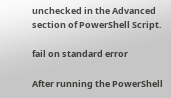unchecked in the Advanced section of PowerShell Script.

fail on standard error

After running the PowerShell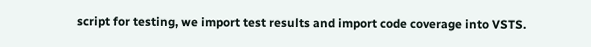script for testing, we import test results and import code coverage into VSTS.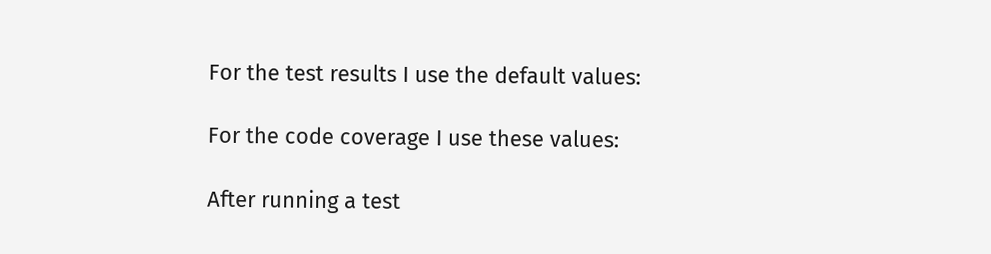For the test results I use the default values:

For the code coverage I use these values:

After running a test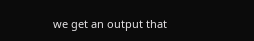we get an output that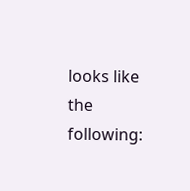looks like the following: